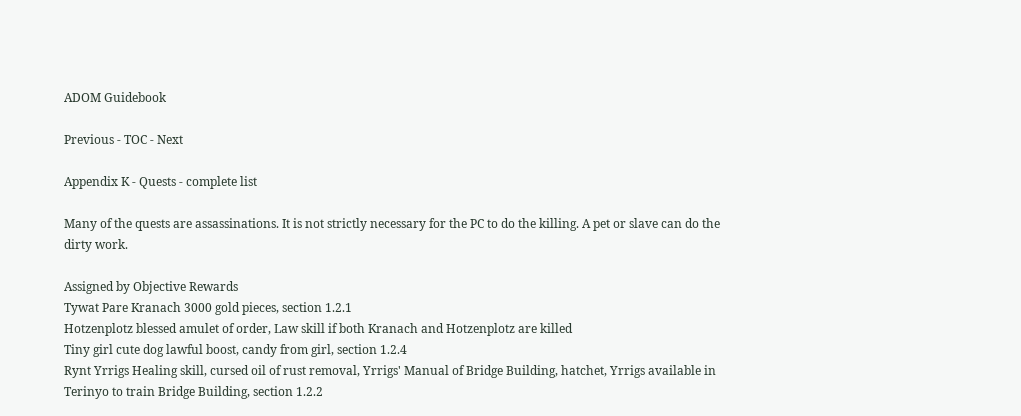ADOM Guidebook

Previous - TOC - Next

Appendix K - Quests - complete list

Many of the quests are assassinations. It is not strictly necessary for the PC to do the killing. A pet or slave can do the dirty work.

Assigned by Objective Rewards
Tywat Pare Kranach 3000 gold pieces, section 1.2.1
Hotzenplotz blessed amulet of order, Law skill if both Kranach and Hotzenplotz are killed
Tiny girl cute dog lawful boost, candy from girl, section 1.2.4
Rynt Yrrigs Healing skill, cursed oil of rust removal, Yrrigs' Manual of Bridge Building, hatchet, Yrrigs available in Terinyo to train Bridge Building, section 1.2.2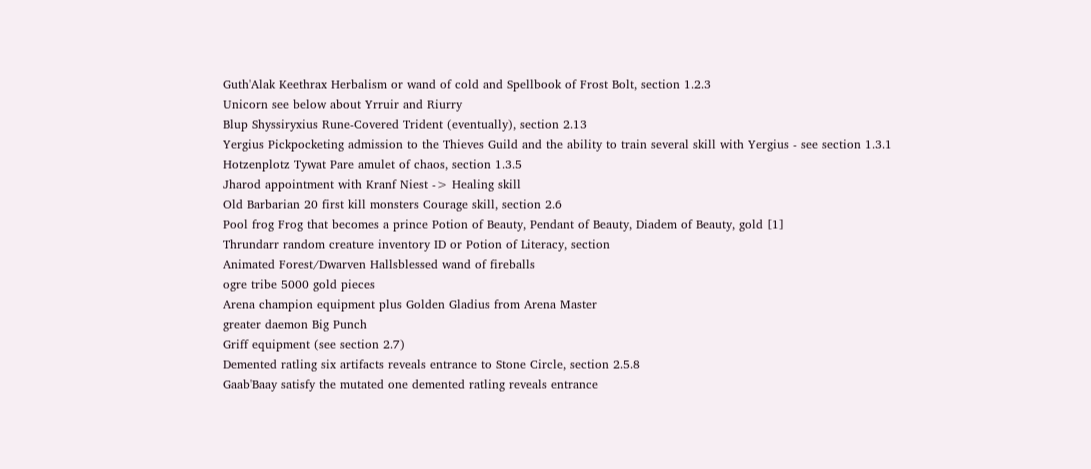Guth'Alak Keethrax Herbalism or wand of cold and Spellbook of Frost Bolt, section 1.2.3
Unicorn see below about Yrruir and Riurry
Blup Shyssiryxius Rune-Covered Trident (eventually), section 2.13
Yergius Pickpocketing admission to the Thieves Guild and the ability to train several skill with Yergius - see section 1.3.1
Hotzenplotz Tywat Pare amulet of chaos, section 1.3.5
Jharod appointment with Kranf Niest -> Healing skill
Old Barbarian 20 first kill monsters Courage skill, section 2.6
Pool frog Frog that becomes a prince Potion of Beauty, Pendant of Beauty, Diadem of Beauty, gold [1]
Thrundarr random creature inventory ID or Potion of Literacy, section
Animated Forest/Dwarven Hallsblessed wand of fireballs
ogre tribe 5000 gold pieces
Arena champion equipment plus Golden Gladius from Arena Master
greater daemon Big Punch
Griff equipment (see section 2.7)
Demented ratling six artifacts reveals entrance to Stone Circle, section 2.5.8
Gaab'Baay satisfy the mutated one demented ratling reveals entrance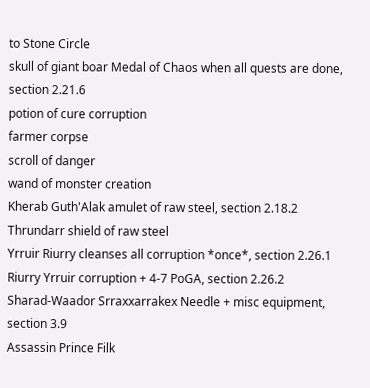to Stone Circle
skull of giant boar Medal of Chaos when all quests are done, section 2.21.6
potion of cure corruption
farmer corpse
scroll of danger
wand of monster creation
Kherab Guth'Alak amulet of raw steel, section 2.18.2
Thrundarr shield of raw steel
Yrruir Riurry cleanses all corruption *once*, section 2.26.1
Riurry Yrruir corruption + 4-7 PoGA, section 2.26.2
Sharad-Waador Srraxxarrakex Needle + misc equipment, section 3.9
Assassin Prince Filk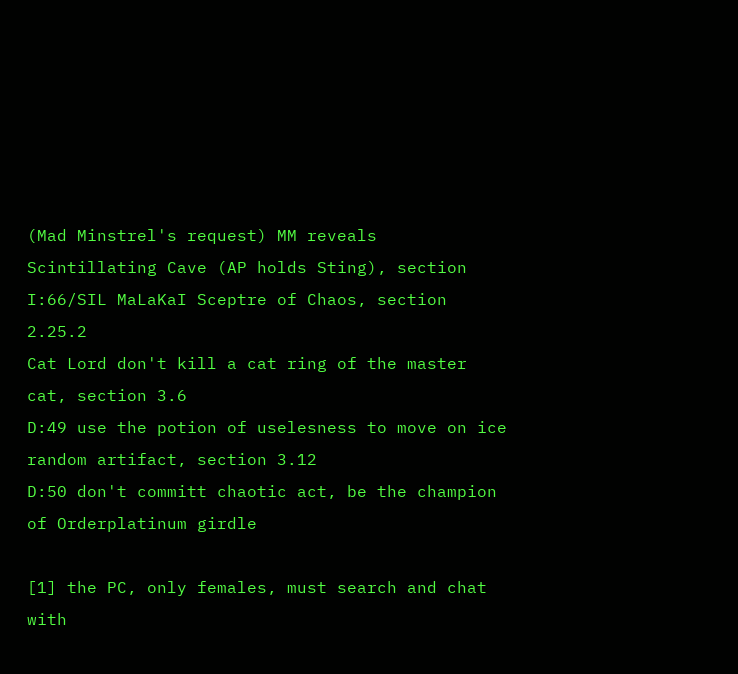(Mad Minstrel's request) MM reveals Scintillating Cave (AP holds Sting), section
I:66/SIL MaLaKaI Sceptre of Chaos, section 2.25.2
Cat Lord don't kill a cat ring of the master cat, section 3.6
D:49 use the potion of uselesness to move on ice random artifact, section 3.12
D:50 don't committ chaotic act, be the champion of Orderplatinum girdle

[1] the PC, only females, must search and chat with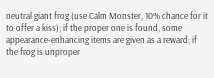neutral giant frog (use Calm Monster, 10% chance for it to offer a kiss); if the proper one is found, some appearance-enhancing items are given as a reward; if the frog is unproper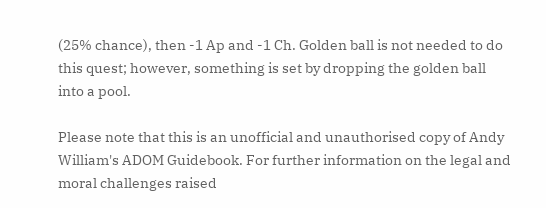(25% chance), then -1 Ap and -1 Ch. Golden ball is not needed to do this quest; however, something is set by dropping the golden ball into a pool.

Please note that this is an unofficial and unauthorised copy of Andy William's ADOM Guidebook. For further information on the legal and moral challenges raised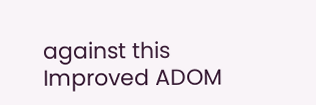against this Improved ADOM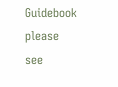Guidebook please see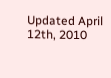Updated April 12th, 2010